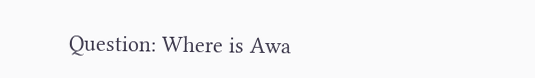Question: Where is Awa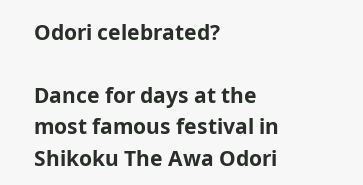Odori celebrated?

Dance for days at the most famous festival in Shikoku The Awa Odori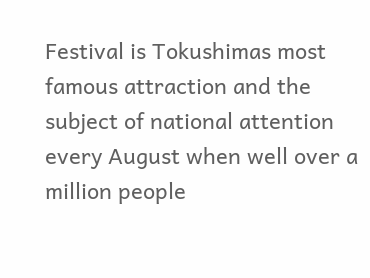Festival is Tokushimas most famous attraction and the subject of national attention every August when well over a million people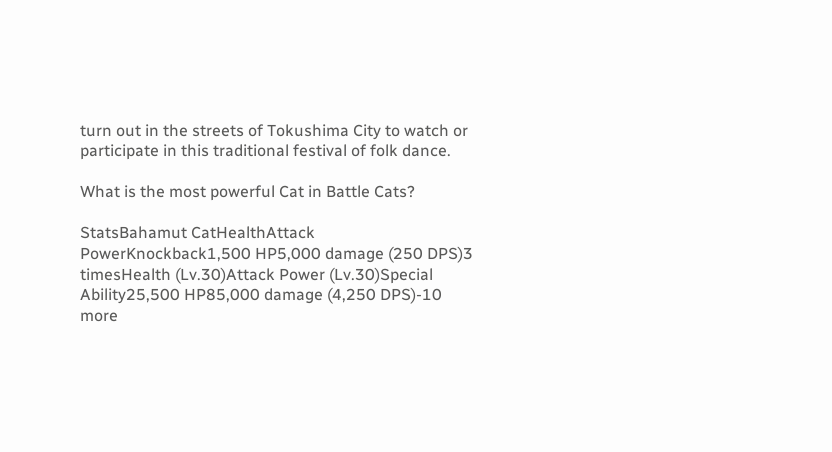turn out in the streets of Tokushima City to watch or participate in this traditional festival of folk dance.

What is the most powerful Cat in Battle Cats?

StatsBahamut CatHealthAttack PowerKnockback1,500 HP5,000 damage (250 DPS)3 timesHealth (Lv.30)Attack Power (Lv.30)Special Ability25,500 HP85,000 damage (4,250 DPS)-10 more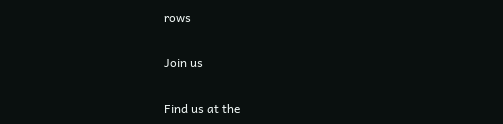rows

Join us

Find us at the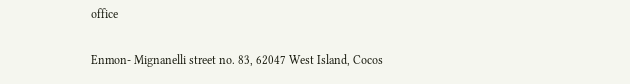office

Enmon- Mignanelli street no. 83, 62047 West Island, Cocos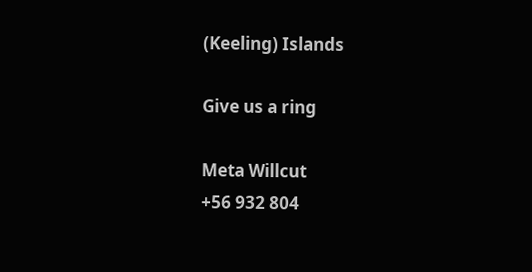(Keeling) Islands

Give us a ring

Meta Willcut
+56 932 804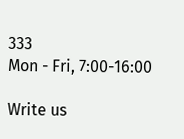333
Mon - Fri, 7:00-16:00

Write us